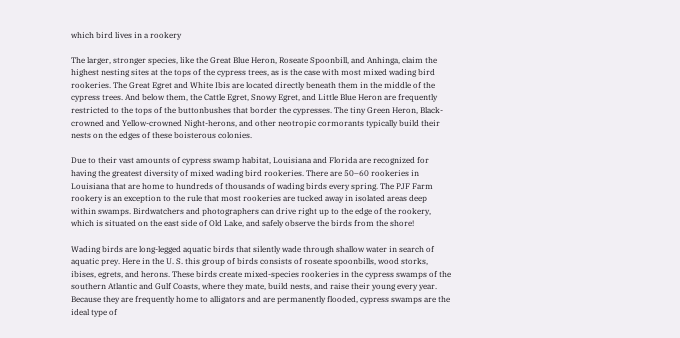which bird lives in a rookery

The larger, stronger species, like the Great Blue Heron, Roseate Spoonbill, and Anhinga, claim the highest nesting sites at the tops of the cypress trees, as is the case with most mixed wading bird rookeries. The Great Egret and White Ibis are located directly beneath them in the middle of the cypress trees. And below them, the Cattle Egret, Snowy Egret, and Little Blue Heron are frequently restricted to the tops of the buttonbushes that border the cypresses. The tiny Green Heron, Black-crowned and Yellow-crowned Night-herons, and other neotropic cormorants typically build their nests on the edges of these boisterous colonies.

Due to their vast amounts of cypress swamp habitat, Louisiana and Florida are recognized for having the greatest diversity of mixed wading bird rookeries. There are 50–60 rookeries in Louisiana that are home to hundreds of thousands of wading birds every spring. The PJF Farm rookery is an exception to the rule that most rookeries are tucked away in isolated areas deep within swamps. Birdwatchers and photographers can drive right up to the edge of the rookery, which is situated on the east side of Old Lake, and safely observe the birds from the shore!

Wading birds are long-legged aquatic birds that silently wade through shallow water in search of aquatic prey. Here in the U. S. this group of birds consists of roseate spoonbills, wood storks, ibises, egrets, and herons. These birds create mixed-species rookeries in the cypress swamps of the southern Atlantic and Gulf Coasts, where they mate, build nests, and raise their young every year. Because they are frequently home to alligators and are permanently flooded, cypress swamps are the ideal type of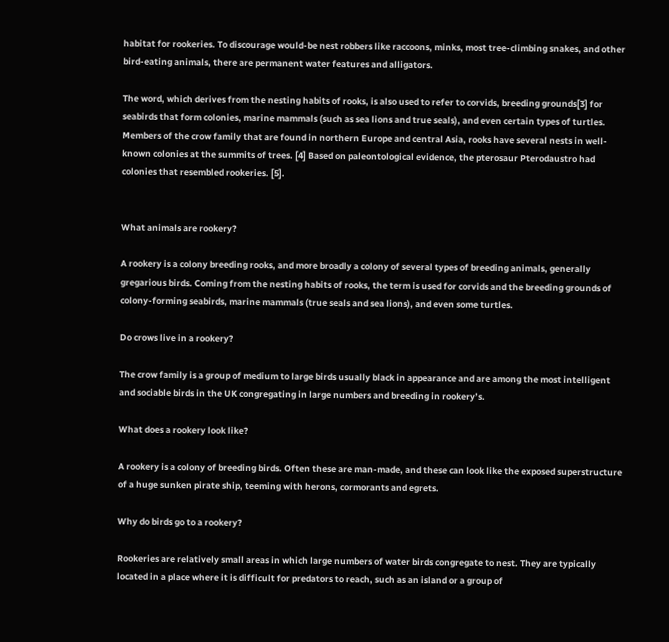habitat for rookeries. To discourage would-be nest robbers like raccoons, minks, most tree-climbing snakes, and other bird-eating animals, there are permanent water features and alligators.

The word, which derives from the nesting habits of rooks, is also used to refer to corvids, breeding grounds[3] for seabirds that form colonies, marine mammals (such as sea lions and true seals), and even certain types of turtles. Members of the crow family that are found in northern Europe and central Asia, rooks have several nests in well-known colonies at the summits of trees. [4] Based on paleontological evidence, the pterosaur Pterodaustro had colonies that resembled rookeries. [5].


What animals are rookery?

A rookery is a colony breeding rooks, and more broadly a colony of several types of breeding animals, generally gregarious birds. Coming from the nesting habits of rooks, the term is used for corvids and the breeding grounds of colony-forming seabirds, marine mammals (true seals and sea lions), and even some turtles.

Do crows live in a rookery?

The crow family is a group of medium to large birds usually black in appearance and are among the most intelligent and sociable birds in the UK congregating in large numbers and breeding in rookery’s.

What does a rookery look like?

A rookery is a colony of breeding birds. Often these are man-made, and these can look like the exposed superstructure of a huge sunken pirate ship, teeming with herons, cormorants and egrets.

Why do birds go to a rookery?

Rookeries are relatively small areas in which large numbers of water birds congregate to nest. They are typically located in a place where it is difficult for predators to reach, such as an island or a group of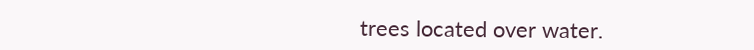trees located over water.